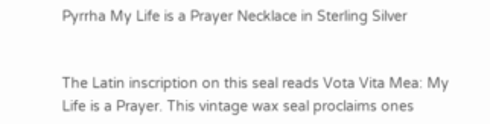Pyrrha My Life is a Prayer Necklace in Sterling Silver


The Latin inscription on this seal reads Vota Vita Mea: My Life is a Prayer. This vintage wax seal proclaims ones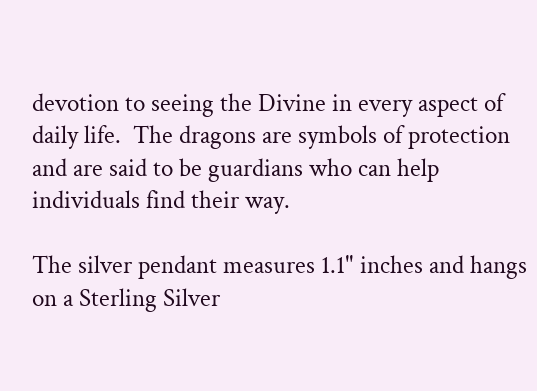devotion to seeing the Divine in every aspect of daily life.  The dragons are symbols of protection and are said to be guardians who can help individuals find their way.

The silver pendant measures 1.1" inches and hangs on a Sterling Silver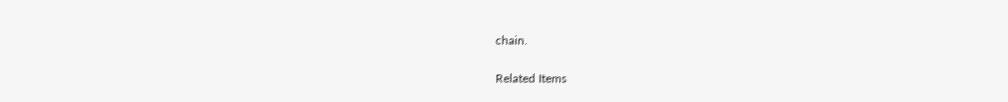chain.

Related Items